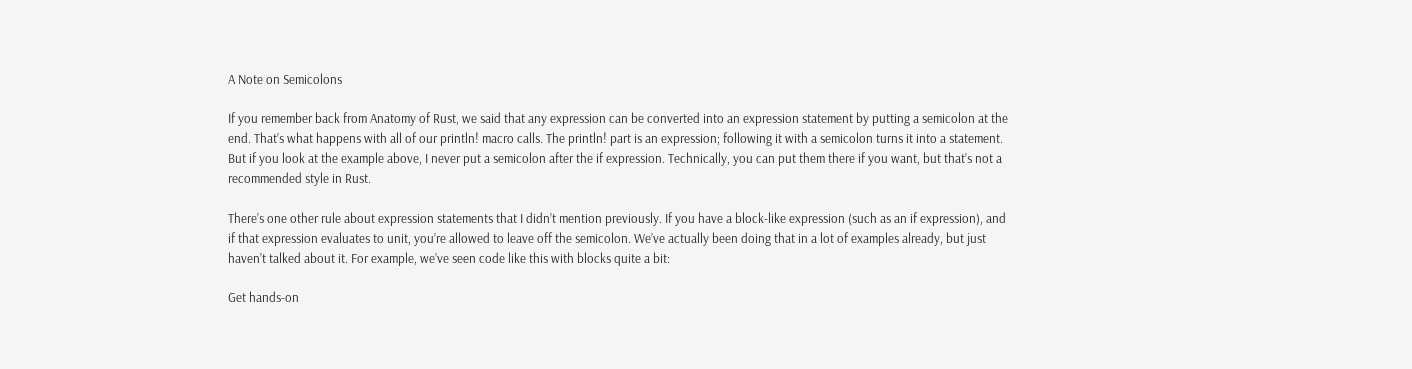A Note on Semicolons

If you remember back from Anatomy of Rust, we said that any expression can be converted into an expression statement by putting a semicolon at the end. That’s what happens with all of our println! macro calls. The println! part is an expression; following it with a semicolon turns it into a statement. But if you look at the example above, I never put a semicolon after the if expression. Technically, you can put them there if you want, but that’s not a recommended style in Rust.

There’s one other rule about expression statements that I didn’t mention previously. If you have a block-like expression (such as an if expression), and if that expression evaluates to unit, you’re allowed to leave off the semicolon. We’ve actually been doing that in a lot of examples already, but just haven’t talked about it. For example, we’ve seen code like this with blocks quite a bit:

Get hands-on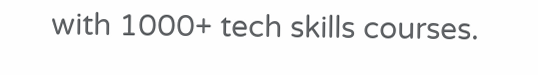with 1000+ tech skills courses.